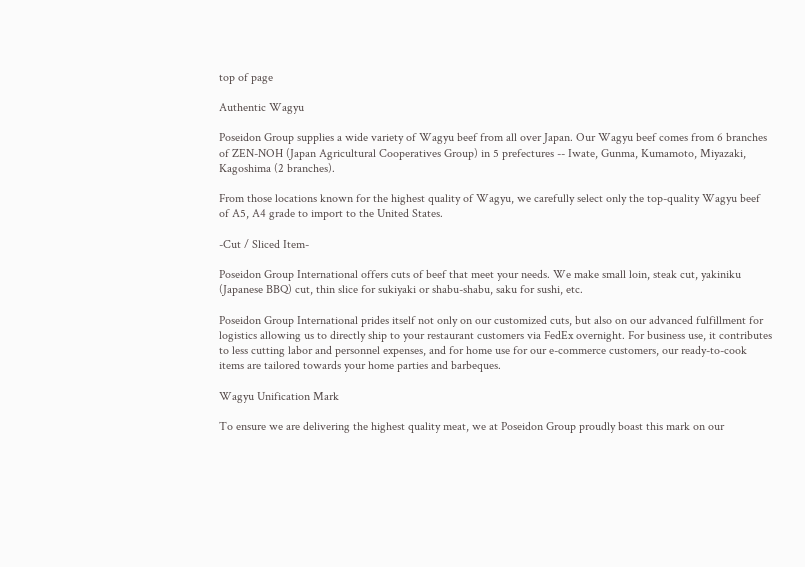top of page

Authentic Wagyu

Poseidon Group supplies a wide variety of Wagyu beef from all over Japan. Our Wagyu beef comes from 6 branches of ZEN-NOH (Japan Agricultural Cooperatives Group) in 5 prefectures -- Iwate, Gunma, Kumamoto, Miyazaki, Kagoshima (2 branches).

From those locations known for the highest quality of Wagyu, we carefully select only the top-quality Wagyu beef of A5, A4 grade to import to the United States.

-Cut / Sliced Item-

Poseidon Group International offers cuts of beef that meet your needs. We make small loin, steak cut, yakiniku (Japanese BBQ) cut, thin slice for sukiyaki or shabu-shabu, saku for sushi, etc.

Poseidon Group International prides itself not only on our customized cuts, but also on our advanced fulfillment for logistics allowing us to directly ship to your restaurant customers via FedEx overnight. For business use, it contributes to less cutting labor and personnel expenses, and for home use for our e-commerce customers, our ready-to-cook items are tailored towards your home parties and barbeques.

Wagyu Unification Mark

To ensure we are delivering the highest quality meat, we at Poseidon Group proudly boast this mark on our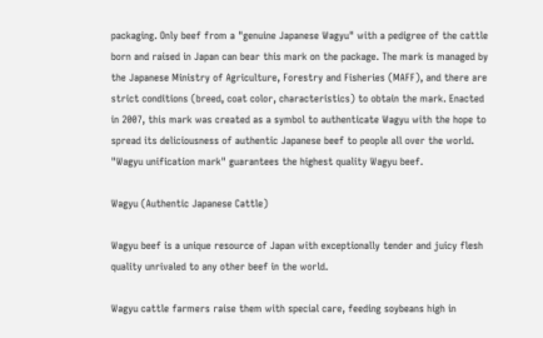packaging. Only beef from a "genuine Japanese Wagyu" with a pedigree of the cattle born and raised in Japan can bear this mark on the package. The mark is managed by the Japanese Ministry of Agriculture, Forestry and Fisheries (MAFF), and there are strict conditions (breed, coat color, characteristics) to obtain the mark. Enacted in 2007, this mark was created as a symbol to authenticate Wagyu with the hope to spread its deliciousness of authentic Japanese beef to people all over the world. "Wagyu unification mark" guarantees the highest quality Wagyu beef.

Wagyu (Authentic Japanese Cattle)

Wagyu beef is a unique resource of Japan with exceptionally tender and juicy flesh quality unrivaled to any other beef in the world.

Wagyu cattle farmers raise them with special care, feeding soybeans high in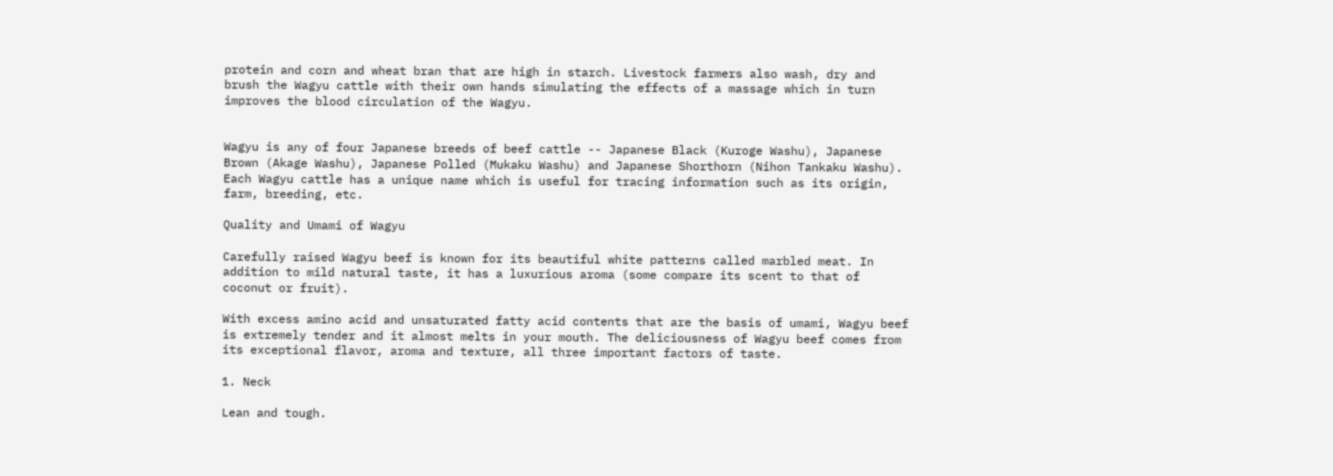protein and corn and wheat bran that are high in starch. Livestock farmers also wash, dry and brush the Wagyu cattle with their own hands simulating the effects of a massage which in turn improves the blood circulation of the Wagyu.


Wagyu is any of four Japanese breeds of beef cattle -- Japanese Black (Kuroge Washu), Japanese Brown (Akage Washu), Japanese Polled (Mukaku Washu) and Japanese Shorthorn (Nihon Tankaku Washu). Each Wagyu cattle has a unique name which is useful for tracing information such as its origin, farm, breeding, etc.

Quality and Umami of Wagyu

Carefully raised Wagyu beef is known for its beautiful white patterns called marbled meat. In addition to mild natural taste, it has a luxurious aroma (some compare its scent to that of coconut or fruit).

With excess amino acid and unsaturated fatty acid contents that are the basis of umami, Wagyu beef is extremely tender and it almost melts in your mouth. The deliciousness of Wagyu beef comes from its exceptional flavor, aroma and texture, all three important factors of taste.

1. Neck

Lean and tough.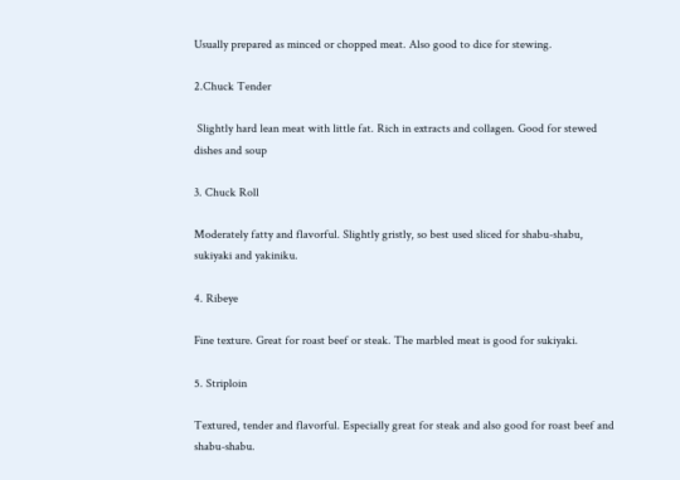Usually prepared as minced or chopped meat. Also good to dice for stewing.

2.Chuck Tender

 Slightly hard lean meat with little fat. Rich in extracts and collagen. Good for stewed dishes and soup

3. Chuck Roll

Moderately fatty and flavorful. Slightly gristly, so best used sliced for shabu-shabu, sukiyaki and yakiniku.

4. Ribeye

Fine texture. Great for roast beef or steak. The marbled meat is good for sukiyaki.

5. Striploin

Textured, tender and flavorful. Especially great for steak and also good for roast beef and shabu-shabu.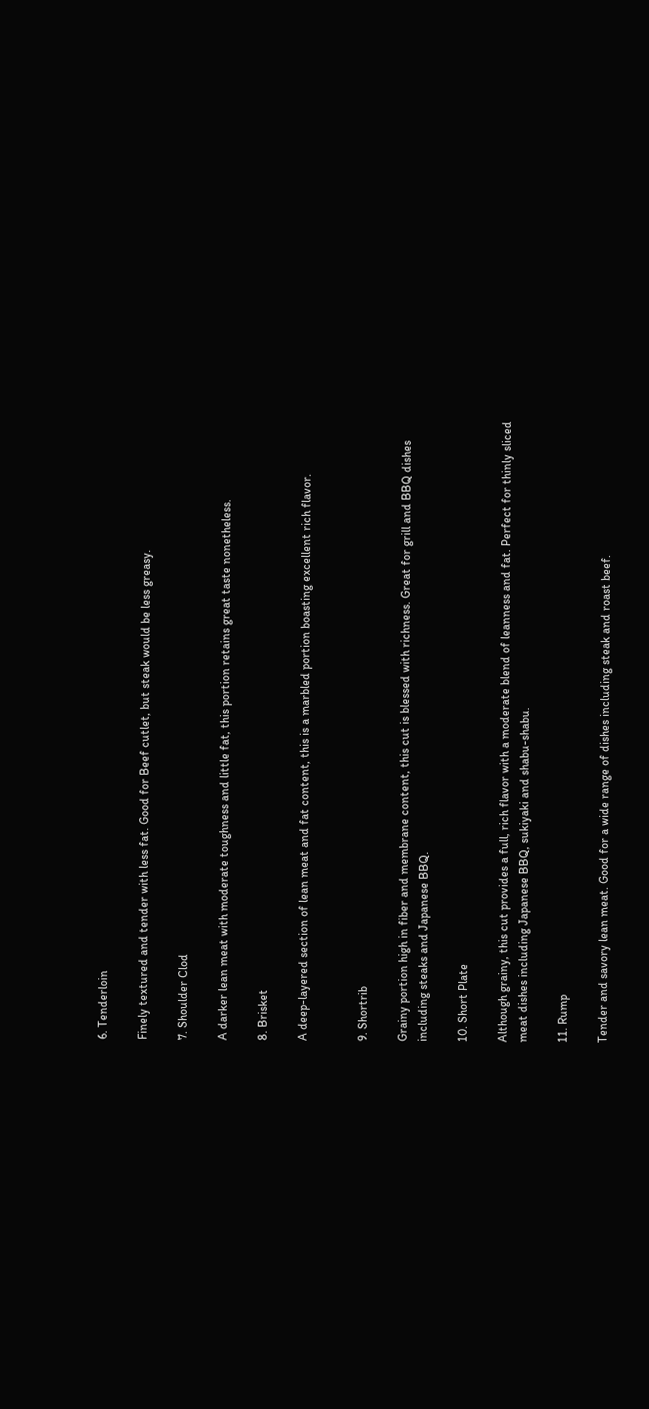6. Tenderloin

Finely textured and tender with less fat. Good for Beef cutlet, but steak would be less greasy.

7. Shoulder Clod

A darker lean meat with moderate toughness and little fat, this portion retains great taste nonetheless.

8. Brisket

A deep-layered section of lean meat and fat content, this is a marbled portion boasting excellent rich flavor.


9. Shortrib

Grainy portion high in fiber and membrane content, this cut is blessed with richness. Great for grill and BBQ dishes including steaks and Japanese BBQ.

10. Short Plate

Although grainy, this cut provides a full, rich flavor with a moderate blend of leanness and fat. Perfect for thinly sliced meat dishes including Japanese BBQ, sukiyaki and shabu-shabu.

11. Rump

Tender and savory lean meat. Good for a wide range of dishes including steak and roast beef.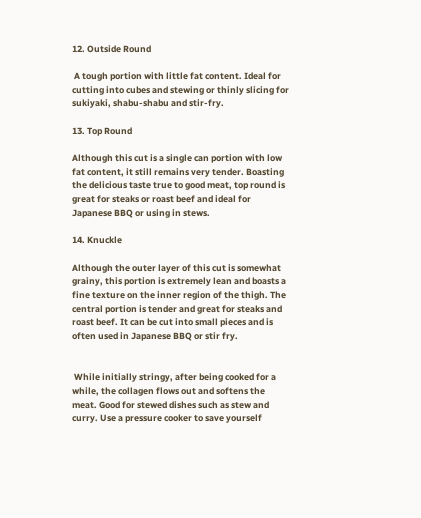12. Outside Round

 A tough portion with little fat content. Ideal for cutting into cubes and stewing or thinly slicing for sukiyaki, shabu-shabu and stir-fry.

13. Top Round

Although this cut is a single can portion with low fat content, it still remains very tender. Boasting the delicious taste true to good meat, top round is great for steaks or roast beef and ideal for Japanese BBQ or using in stews.

14. Knuckle

Although the outer layer of this cut is somewhat grainy, this portion is extremely lean and boasts a fine texture on the inner region of the thigh. The central portion is tender and great for steaks and roast beef. It can be cut into small pieces and is often used in Japanese BBQ or stir fry.


 While initially stringy, after being cooked for a while, the collagen flows out and softens the meat. Good for stewed dishes such as stew and curry. Use a pressure cooker to save yourself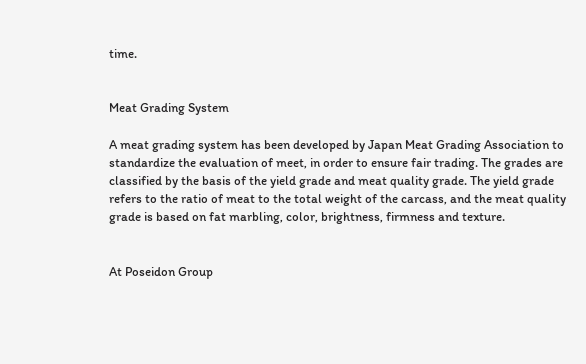time.


Meat Grading System

A meat grading system has been developed by Japan Meat Grading Association to standardize the evaluation of meet, in order to ensure fair trading. The grades are classified by the basis of the yield grade and meat quality grade. The yield grade refers to the ratio of meat to the total weight of the carcass, and the meat quality grade is based on fat marbling, color, brightness, firmness and texture.


At Poseidon Group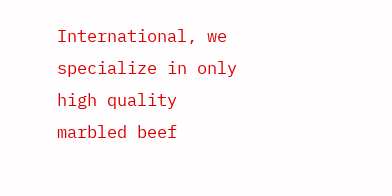International, we specialize in only high quality marbled beef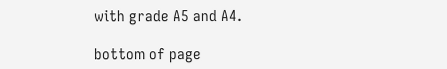with grade A5 and A4.

bottom of page